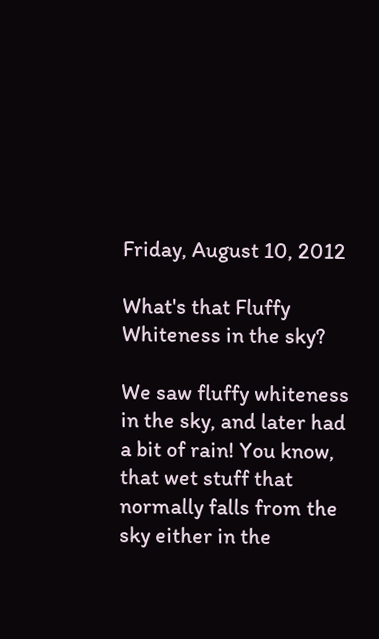Friday, August 10, 2012

What's that Fluffy Whiteness in the sky?

We saw fluffy whiteness in the sky, and later had a bit of rain! You know, that wet stuff that normally falls from the sky either in the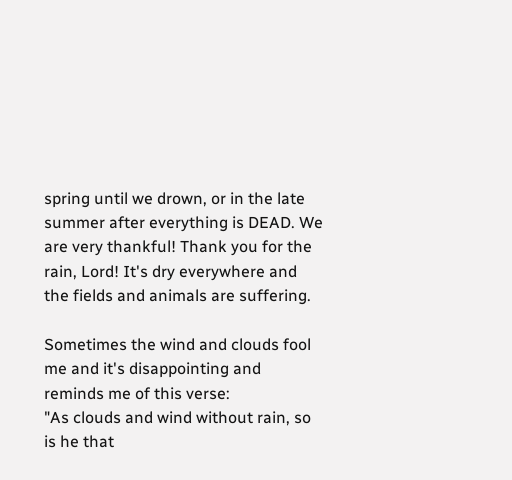spring until we drown, or in the late summer after everything is DEAD. We are very thankful! Thank you for the rain, Lord! It's dry everywhere and the fields and animals are suffering.

Sometimes the wind and clouds fool me and it's disappointing and reminds me of this verse:
"As clouds and wind without rain, so is he that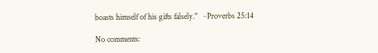boasts himself of his gifts falsely."  ~Proverbs 25:14

No comments: